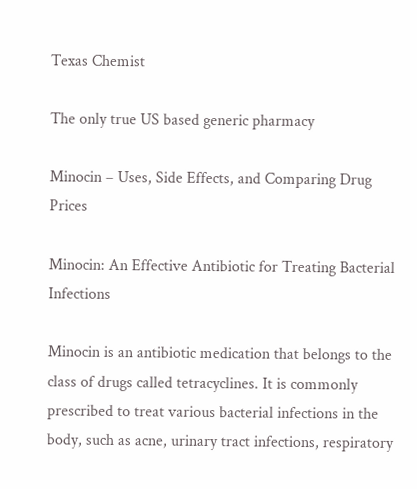Texas Chemist

The only true US based generic pharmacy

Minocin – Uses, Side Effects, and Comparing Drug Prices

Minocin: An Effective Antibiotic for Treating Bacterial Infections

Minocin is an antibiotic medication that belongs to the class of drugs called tetracyclines. It is commonly prescribed to treat various bacterial infections in the body, such as acne, urinary tract infections, respiratory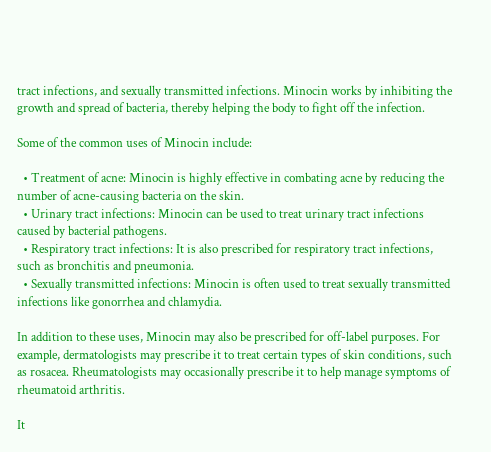tract infections, and sexually transmitted infections. Minocin works by inhibiting the growth and spread of bacteria, thereby helping the body to fight off the infection.

Some of the common uses of Minocin include:

  • Treatment of acne: Minocin is highly effective in combating acne by reducing the number of acne-causing bacteria on the skin.
  • Urinary tract infections: Minocin can be used to treat urinary tract infections caused by bacterial pathogens.
  • Respiratory tract infections: It is also prescribed for respiratory tract infections, such as bronchitis and pneumonia.
  • Sexually transmitted infections: Minocin is often used to treat sexually transmitted infections like gonorrhea and chlamydia.

In addition to these uses, Minocin may also be prescribed for off-label purposes. For example, dermatologists may prescribe it to treat certain types of skin conditions, such as rosacea. Rheumatologists may occasionally prescribe it to help manage symptoms of rheumatoid arthritis.

It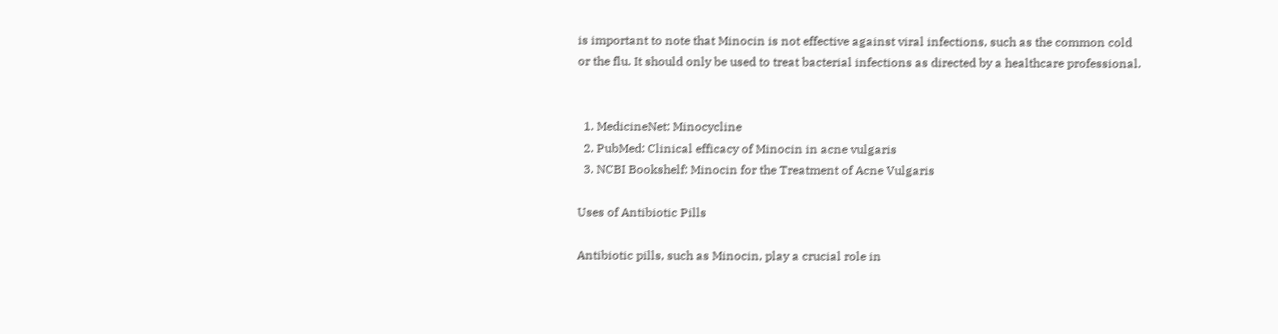is important to note that Minocin is not effective against viral infections, such as the common cold or the flu. It should only be used to treat bacterial infections as directed by a healthcare professional.


  1. MedicineNet: Minocycline
  2. PubMed: Clinical efficacy of Minocin in acne vulgaris
  3. NCBI Bookshelf: Minocin for the Treatment of Acne Vulgaris

Uses of Antibiotic Pills

Antibiotic pills, such as Minocin, play a crucial role in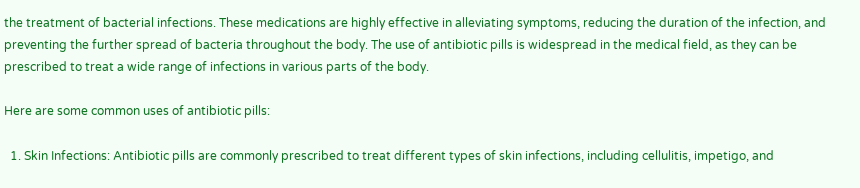the treatment of bacterial infections. These medications are highly effective in alleviating symptoms, reducing the duration of the infection, and preventing the further spread of bacteria throughout the body. The use of antibiotic pills is widespread in the medical field, as they can be prescribed to treat a wide range of infections in various parts of the body.

Here are some common uses of antibiotic pills:

  1. Skin Infections: Antibiotic pills are commonly prescribed to treat different types of skin infections, including cellulitis, impetigo, and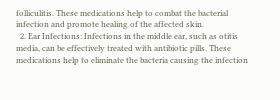folliculitis. These medications help to combat the bacterial infection and promote healing of the affected skin.
  2. Ear Infections: Infections in the middle ear, such as otitis media, can be effectively treated with antibiotic pills. These medications help to eliminate the bacteria causing the infection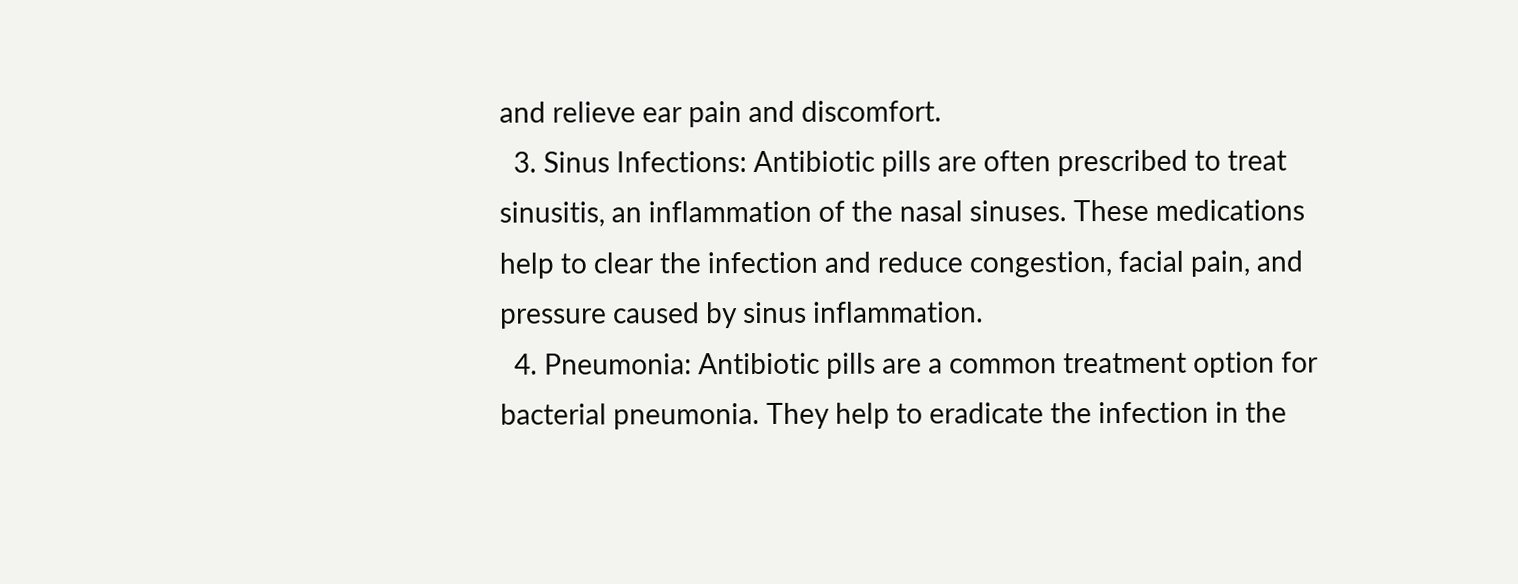and relieve ear pain and discomfort.
  3. Sinus Infections: Antibiotic pills are often prescribed to treat sinusitis, an inflammation of the nasal sinuses. These medications help to clear the infection and reduce congestion, facial pain, and pressure caused by sinus inflammation.
  4. Pneumonia: Antibiotic pills are a common treatment option for bacterial pneumonia. They help to eradicate the infection in the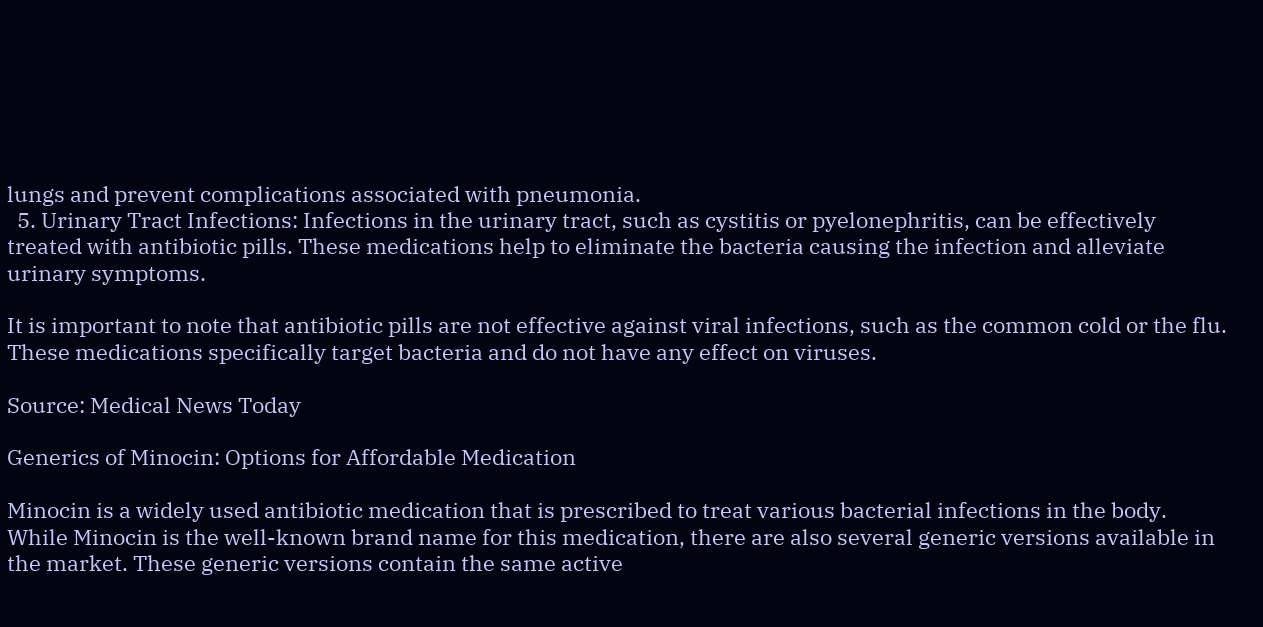lungs and prevent complications associated with pneumonia.
  5. Urinary Tract Infections: Infections in the urinary tract, such as cystitis or pyelonephritis, can be effectively treated with antibiotic pills. These medications help to eliminate the bacteria causing the infection and alleviate urinary symptoms.

It is important to note that antibiotic pills are not effective against viral infections, such as the common cold or the flu. These medications specifically target bacteria and do not have any effect on viruses.

Source: Medical News Today

Generics of Minocin: Options for Affordable Medication

Minocin is a widely used antibiotic medication that is prescribed to treat various bacterial infections in the body. While Minocin is the well-known brand name for this medication, there are also several generic versions available in the market. These generic versions contain the same active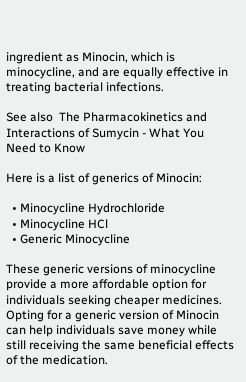ingredient as Minocin, which is minocycline, and are equally effective in treating bacterial infections.

See also  The Pharmacokinetics and Interactions of Sumycin - What You Need to Know

Here is a list of generics of Minocin:

  • Minocycline Hydrochloride
  • Minocycline HCl
  • Generic Minocycline

These generic versions of minocycline provide a more affordable option for individuals seeking cheaper medicines. Opting for a generic version of Minocin can help individuals save money while still receiving the same beneficial effects of the medication.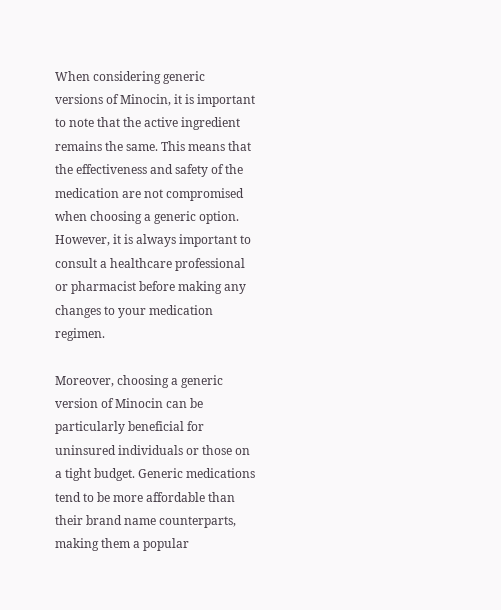When considering generic versions of Minocin, it is important to note that the active ingredient remains the same. This means that the effectiveness and safety of the medication are not compromised when choosing a generic option. However, it is always important to consult a healthcare professional or pharmacist before making any changes to your medication regimen.

Moreover, choosing a generic version of Minocin can be particularly beneficial for uninsured individuals or those on a tight budget. Generic medications tend to be more affordable than their brand name counterparts, making them a popular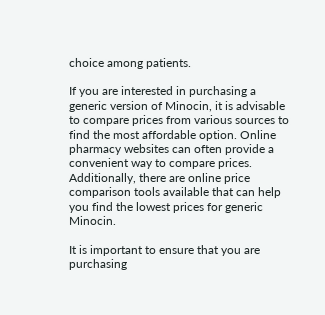choice among patients.

If you are interested in purchasing a generic version of Minocin, it is advisable to compare prices from various sources to find the most affordable option. Online pharmacy websites can often provide a convenient way to compare prices. Additionally, there are online price comparison tools available that can help you find the lowest prices for generic Minocin.

It is important to ensure that you are purchasing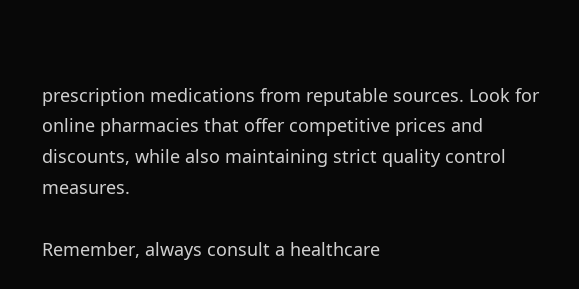prescription medications from reputable sources. Look for online pharmacies that offer competitive prices and discounts, while also maintaining strict quality control measures.

Remember, always consult a healthcare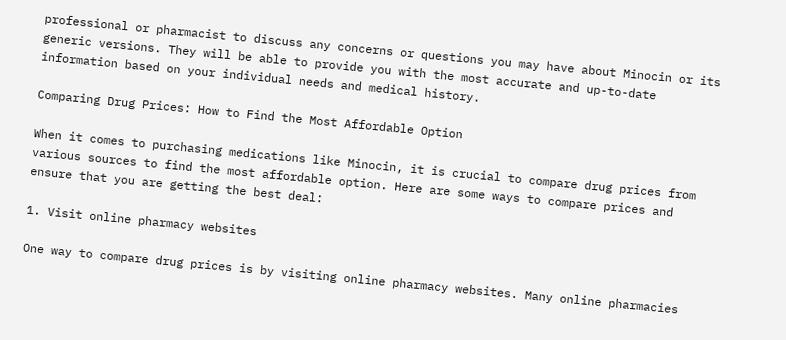professional or pharmacist to discuss any concerns or questions you may have about Minocin or its generic versions. They will be able to provide you with the most accurate and up-to-date information based on your individual needs and medical history.

Comparing Drug Prices: How to Find the Most Affordable Option

When it comes to purchasing medications like Minocin, it is crucial to compare drug prices from various sources to find the most affordable option. Here are some ways to compare prices and ensure that you are getting the best deal:

1. Visit online pharmacy websites

One way to compare drug prices is by visiting online pharmacy websites. Many online pharmacies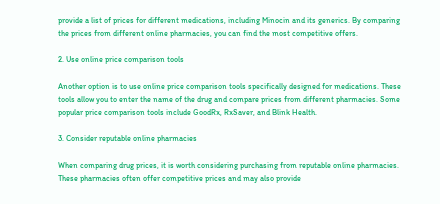provide a list of prices for different medications, including Minocin and its generics. By comparing the prices from different online pharmacies, you can find the most competitive offers.

2. Use online price comparison tools

Another option is to use online price comparison tools specifically designed for medications. These tools allow you to enter the name of the drug and compare prices from different pharmacies. Some popular price comparison tools include GoodRx, RxSaver, and Blink Health.

3. Consider reputable online pharmacies

When comparing drug prices, it is worth considering purchasing from reputable online pharmacies. These pharmacies often offer competitive prices and may also provide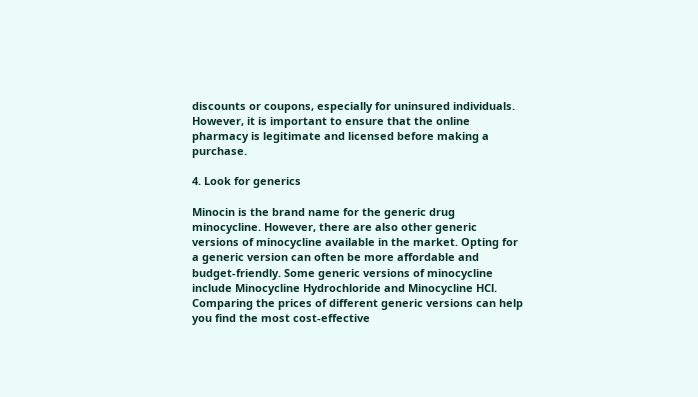discounts or coupons, especially for uninsured individuals. However, it is important to ensure that the online pharmacy is legitimate and licensed before making a purchase.

4. Look for generics

Minocin is the brand name for the generic drug minocycline. However, there are also other generic versions of minocycline available in the market. Opting for a generic version can often be more affordable and budget-friendly. Some generic versions of minocycline include Minocycline Hydrochloride and Minocycline HCl. Comparing the prices of different generic versions can help you find the most cost-effective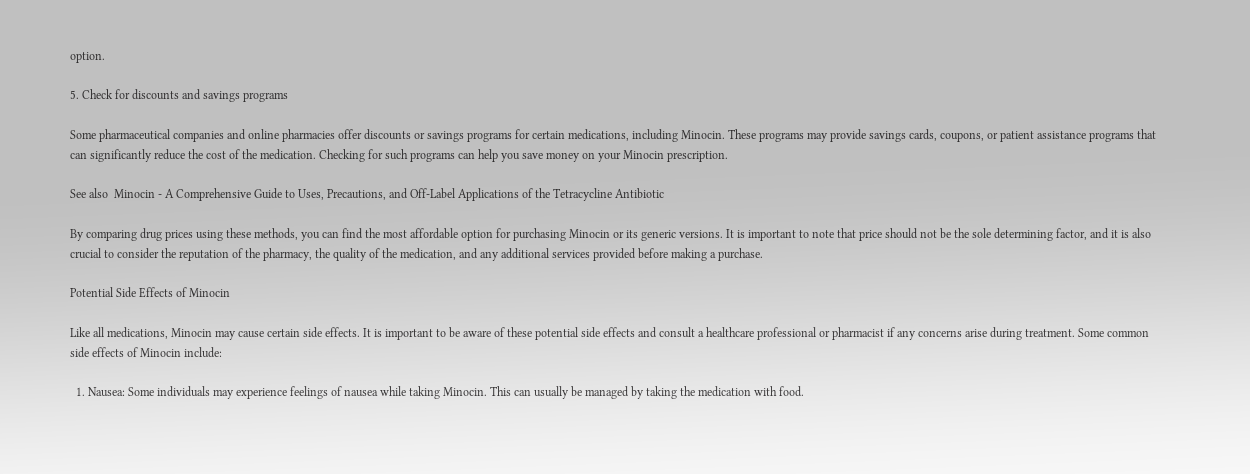option.

5. Check for discounts and savings programs

Some pharmaceutical companies and online pharmacies offer discounts or savings programs for certain medications, including Minocin. These programs may provide savings cards, coupons, or patient assistance programs that can significantly reduce the cost of the medication. Checking for such programs can help you save money on your Minocin prescription.

See also  Minocin - A Comprehensive Guide to Uses, Precautions, and Off-Label Applications of the Tetracycline Antibiotic

By comparing drug prices using these methods, you can find the most affordable option for purchasing Minocin or its generic versions. It is important to note that price should not be the sole determining factor, and it is also crucial to consider the reputation of the pharmacy, the quality of the medication, and any additional services provided before making a purchase.

Potential Side Effects of Minocin

Like all medications, Minocin may cause certain side effects. It is important to be aware of these potential side effects and consult a healthcare professional or pharmacist if any concerns arise during treatment. Some common side effects of Minocin include:

  1. Nausea: Some individuals may experience feelings of nausea while taking Minocin. This can usually be managed by taking the medication with food.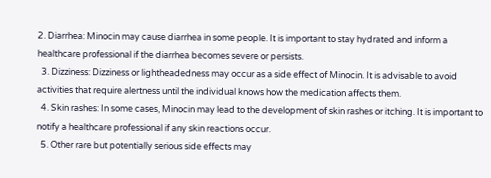2. Diarrhea: Minocin may cause diarrhea in some people. It is important to stay hydrated and inform a healthcare professional if the diarrhea becomes severe or persists.
  3. Dizziness: Dizziness or lightheadedness may occur as a side effect of Minocin. It is advisable to avoid activities that require alertness until the individual knows how the medication affects them.
  4. Skin rashes: In some cases, Minocin may lead to the development of skin rashes or itching. It is important to notify a healthcare professional if any skin reactions occur.
  5. Other rare but potentially serious side effects may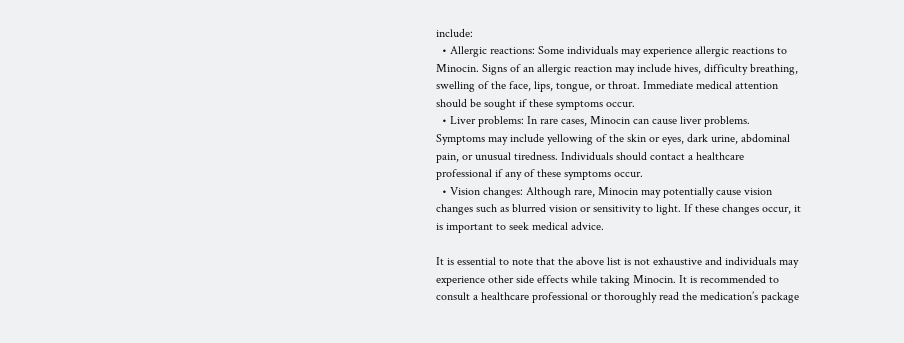include:
  • Allergic reactions: Some individuals may experience allergic reactions to Minocin. Signs of an allergic reaction may include hives, difficulty breathing, swelling of the face, lips, tongue, or throat. Immediate medical attention should be sought if these symptoms occur.
  • Liver problems: In rare cases, Minocin can cause liver problems. Symptoms may include yellowing of the skin or eyes, dark urine, abdominal pain, or unusual tiredness. Individuals should contact a healthcare professional if any of these symptoms occur.
  • Vision changes: Although rare, Minocin may potentially cause vision changes such as blurred vision or sensitivity to light. If these changes occur, it is important to seek medical advice.

It is essential to note that the above list is not exhaustive and individuals may experience other side effects while taking Minocin. It is recommended to consult a healthcare professional or thoroughly read the medication’s package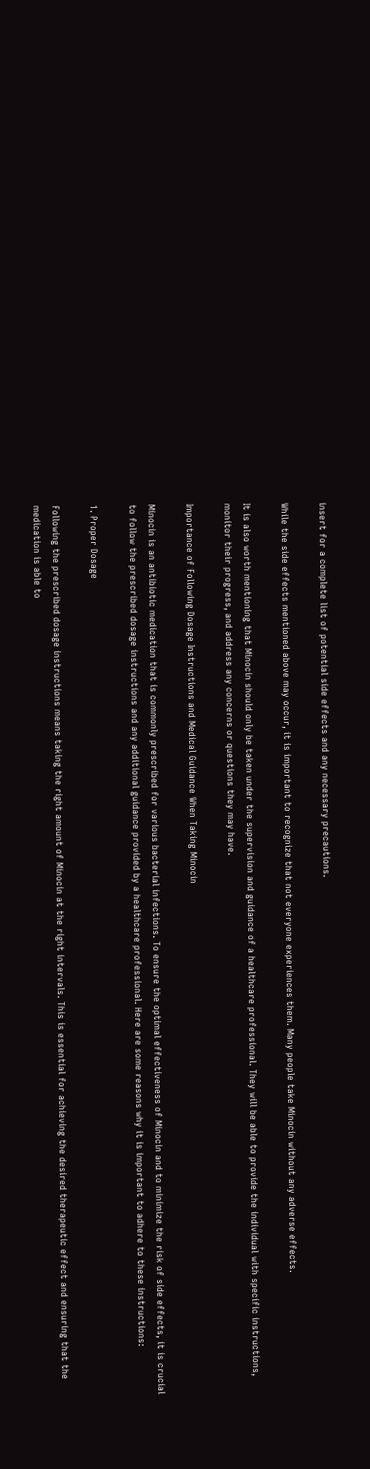insert for a complete list of potential side effects and any necessary precautions.

While the side effects mentioned above may occur, it is important to recognize that not everyone experiences them. Many people take Minocin without any adverse effects.

It is also worth mentioning that Minocin should only be taken under the supervision and guidance of a healthcare professional. They will be able to provide the individual with specific instructions, monitor their progress, and address any concerns or questions they may have.

Importance of Following Dosage Instructions and Medical Guidance When Taking Minocin

Minocin is an antibiotic medication that is commonly prescribed for various bacterial infections. To ensure the optimal effectiveness of Minocin and to minimize the risk of side effects, it is crucial to follow the prescribed dosage instructions and any additional guidance provided by a healthcare professional. Here are some reasons why it is important to adhere to these instructions:

1. Proper Dosage

Following the prescribed dosage instructions means taking the right amount of Minocin at the right intervals. This is essential for achieving the desired therapeutic effect and ensuring that the medication is able to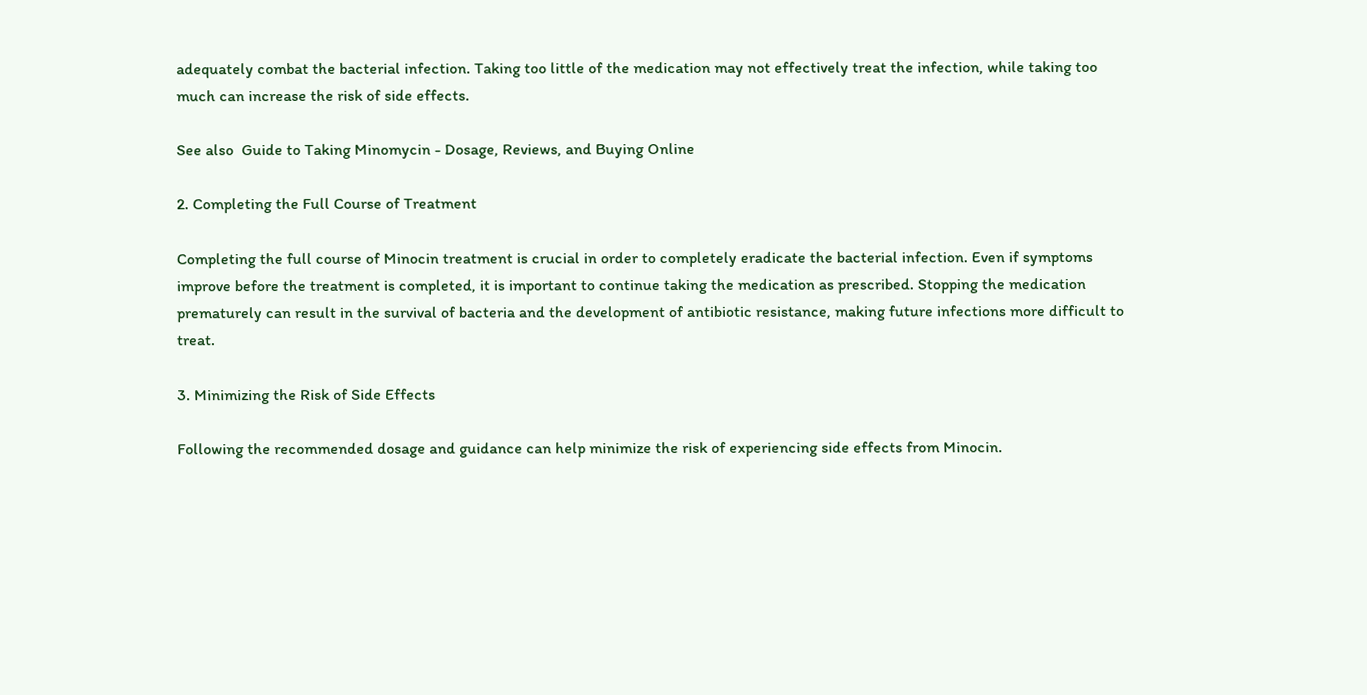adequately combat the bacterial infection. Taking too little of the medication may not effectively treat the infection, while taking too much can increase the risk of side effects.

See also  Guide to Taking Minomycin - Dosage, Reviews, and Buying Online

2. Completing the Full Course of Treatment

Completing the full course of Minocin treatment is crucial in order to completely eradicate the bacterial infection. Even if symptoms improve before the treatment is completed, it is important to continue taking the medication as prescribed. Stopping the medication prematurely can result in the survival of bacteria and the development of antibiotic resistance, making future infections more difficult to treat.

3. Minimizing the Risk of Side Effects

Following the recommended dosage and guidance can help minimize the risk of experiencing side effects from Minocin.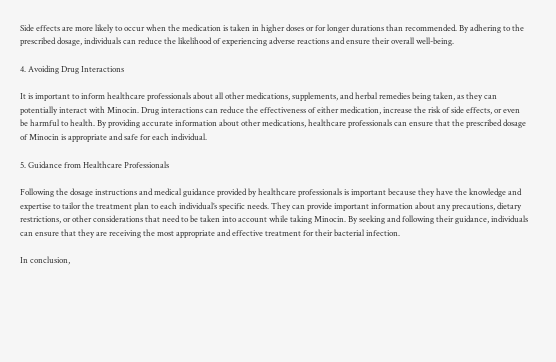Side effects are more likely to occur when the medication is taken in higher doses or for longer durations than recommended. By adhering to the prescribed dosage, individuals can reduce the likelihood of experiencing adverse reactions and ensure their overall well-being.

4. Avoiding Drug Interactions

It is important to inform healthcare professionals about all other medications, supplements, and herbal remedies being taken, as they can potentially interact with Minocin. Drug interactions can reduce the effectiveness of either medication, increase the risk of side effects, or even be harmful to health. By providing accurate information about other medications, healthcare professionals can ensure that the prescribed dosage of Minocin is appropriate and safe for each individual.

5. Guidance from Healthcare Professionals

Following the dosage instructions and medical guidance provided by healthcare professionals is important because they have the knowledge and expertise to tailor the treatment plan to each individual’s specific needs. They can provide important information about any precautions, dietary restrictions, or other considerations that need to be taken into account while taking Minocin. By seeking and following their guidance, individuals can ensure that they are receiving the most appropriate and effective treatment for their bacterial infection.

In conclusion,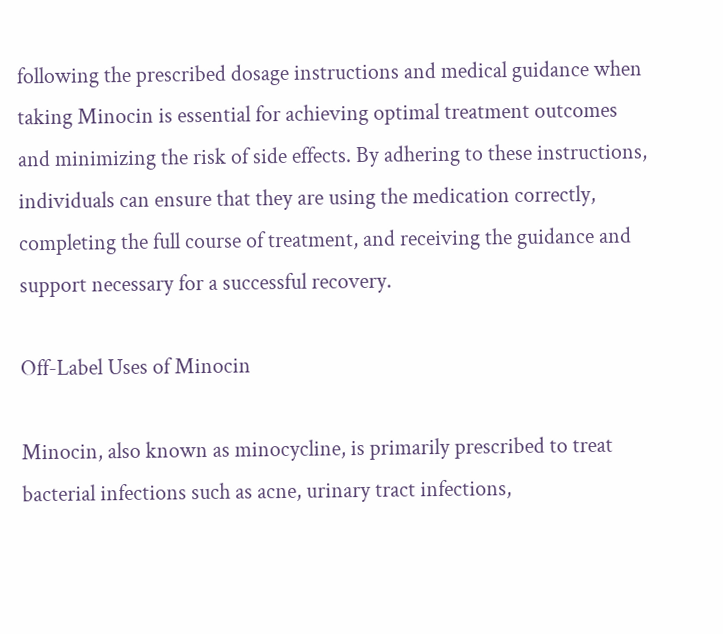following the prescribed dosage instructions and medical guidance when taking Minocin is essential for achieving optimal treatment outcomes and minimizing the risk of side effects. By adhering to these instructions, individuals can ensure that they are using the medication correctly, completing the full course of treatment, and receiving the guidance and support necessary for a successful recovery.

Off-Label Uses of Minocin

Minocin, also known as minocycline, is primarily prescribed to treat bacterial infections such as acne, urinary tract infections,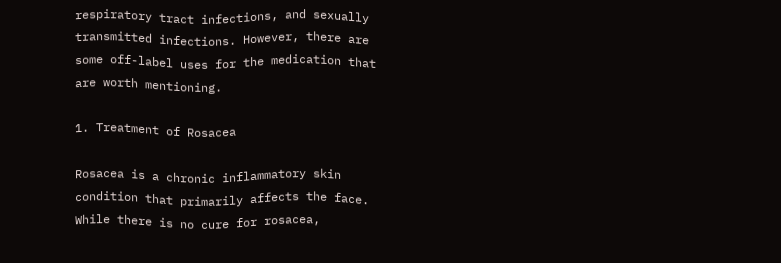respiratory tract infections, and sexually transmitted infections. However, there are some off-label uses for the medication that are worth mentioning.

1. Treatment of Rosacea

Rosacea is a chronic inflammatory skin condition that primarily affects the face. While there is no cure for rosacea,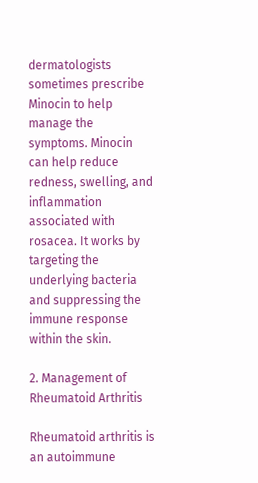dermatologists sometimes prescribe Minocin to help manage the symptoms. Minocin can help reduce redness, swelling, and inflammation associated with rosacea. It works by targeting the underlying bacteria and suppressing the immune response within the skin.

2. Management of Rheumatoid Arthritis

Rheumatoid arthritis is an autoimmune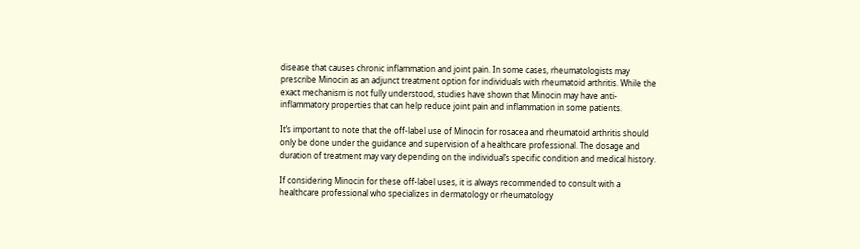disease that causes chronic inflammation and joint pain. In some cases, rheumatologists may prescribe Minocin as an adjunct treatment option for individuals with rheumatoid arthritis. While the exact mechanism is not fully understood, studies have shown that Minocin may have anti-inflammatory properties that can help reduce joint pain and inflammation in some patients.

It’s important to note that the off-label use of Minocin for rosacea and rheumatoid arthritis should only be done under the guidance and supervision of a healthcare professional. The dosage and duration of treatment may vary depending on the individual’s specific condition and medical history.

If considering Minocin for these off-label uses, it is always recommended to consult with a healthcare professional who specializes in dermatology or rheumatology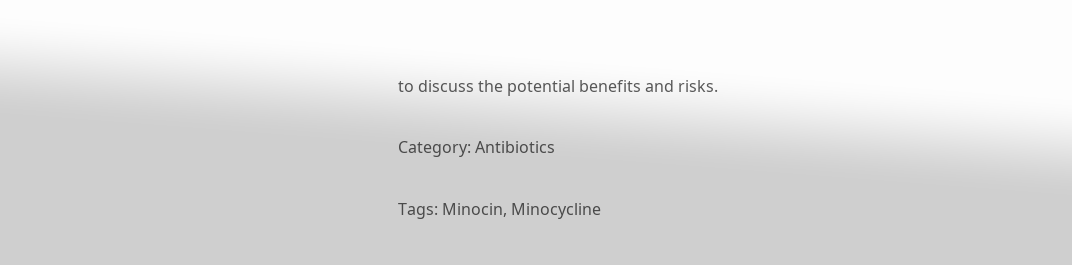to discuss the potential benefits and risks.

Category: Antibiotics

Tags: Minocin, Minocycline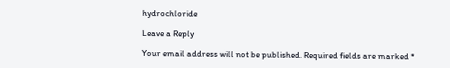hydrochloride

Leave a Reply

Your email address will not be published. Required fields are marked *